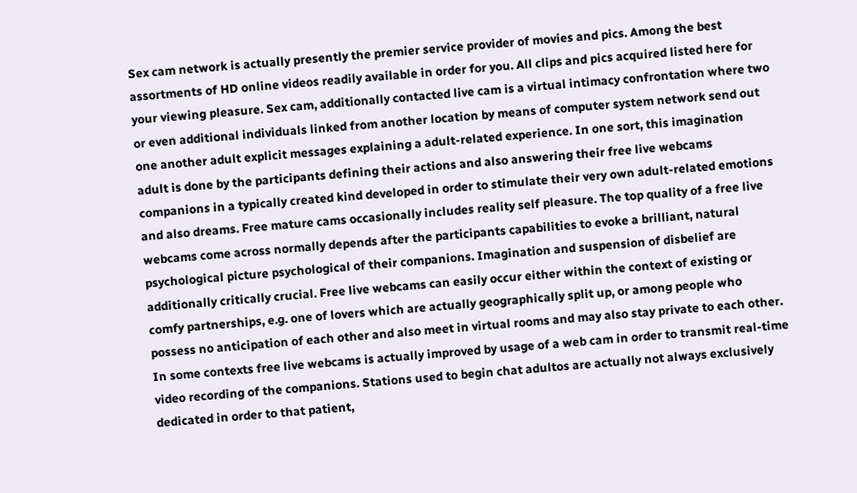Sex cam network is actually presently the premier service provider of movies and pics. Among the best assortments of HD online videos readily available in order for you. All clips and pics acquired listed here for your viewing pleasure. Sex cam, additionally contacted live cam is a virtual intimacy confrontation where two or even additional individuals linked from another location by means of computer system network send out one another adult explicit messages explaining a adult-related experience. In one sort, this imagination adult is done by the participants defining their actions and also answering their free live webcams companions in a typically created kind developed in order to stimulate their very own adult-related emotions and also dreams. Free mature cams occasionally includes reality self pleasure. The top quality of a free live webcams come across normally depends after the participants capabilities to evoke a brilliant, natural psychological picture psychological of their companions. Imagination and suspension of disbelief are additionally critically crucial. Free live webcams can easily occur either within the context of existing or comfy partnerships, e.g. one of lovers which are actually geographically split up, or among people who possess no anticipation of each other and also meet in virtual rooms and may also stay private to each other. In some contexts free live webcams is actually improved by usage of a web cam in order to transmit real-time video recording of the companions. Stations used to begin chat adultos are actually not always exclusively dedicated in order to that patient,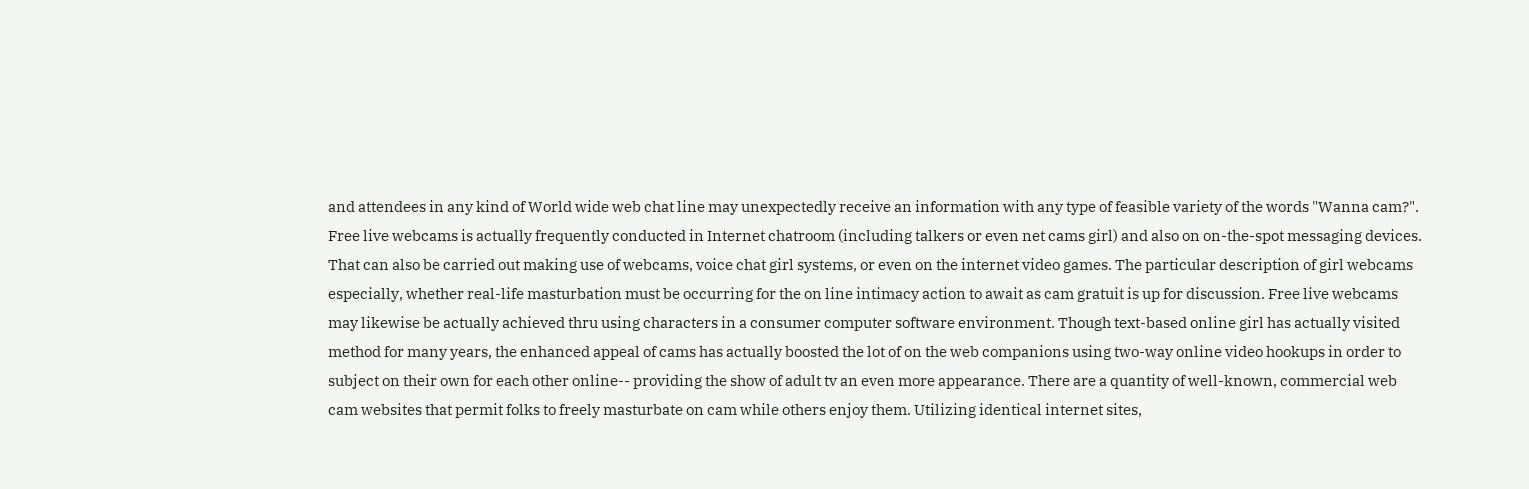and attendees in any kind of World wide web chat line may unexpectedly receive an information with any type of feasible variety of the words "Wanna cam?". Free live webcams is actually frequently conducted in Internet chatroom (including talkers or even net cams girl) and also on on-the-spot messaging devices. That can also be carried out making use of webcams, voice chat girl systems, or even on the internet video games. The particular description of girl webcams especially, whether real-life masturbation must be occurring for the on line intimacy action to await as cam gratuit is up for discussion. Free live webcams may likewise be actually achieved thru using characters in a consumer computer software environment. Though text-based online girl has actually visited method for many years, the enhanced appeal of cams has actually boosted the lot of on the web companions using two-way online video hookups in order to subject on their own for each other online-- providing the show of adult tv an even more appearance. There are a quantity of well-known, commercial web cam websites that permit folks to freely masturbate on cam while others enjoy them. Utilizing identical internet sites,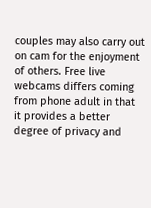couples may also carry out on cam for the enjoyment of others. Free live webcams differs coming from phone adult in that it provides a better degree of privacy and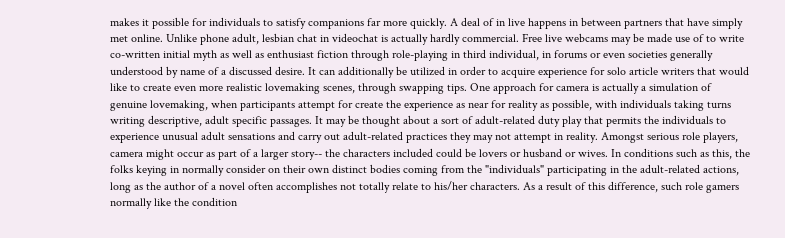makes it possible for individuals to satisfy companions far more quickly. A deal of in live happens in between partners that have simply met online. Unlike phone adult, lesbian chat in videochat is actually hardly commercial. Free live webcams may be made use of to write co-written initial myth as well as enthusiast fiction through role-playing in third individual, in forums or even societies generally understood by name of a discussed desire. It can additionally be utilized in order to acquire experience for solo article writers that would like to create even more realistic lovemaking scenes, through swapping tips. One approach for camera is actually a simulation of genuine lovemaking, when participants attempt for create the experience as near for reality as possible, with individuals taking turns writing descriptive, adult specific passages. It may be thought about a sort of adult-related duty play that permits the individuals to experience unusual adult sensations and carry out adult-related practices they may not attempt in reality. Amongst serious role players, camera might occur as part of a larger story-- the characters included could be lovers or husband or wives. In conditions such as this, the folks keying in normally consider on their own distinct bodies coming from the "individuals" participating in the adult-related actions, long as the author of a novel often accomplishes not totally relate to his/her characters. As a result of this difference, such role gamers normally like the condition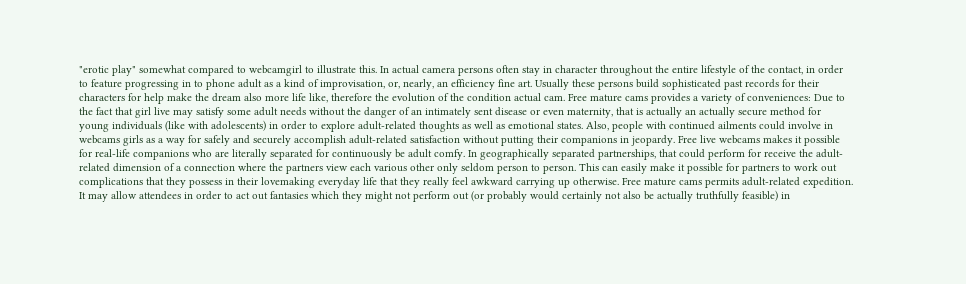"erotic play" somewhat compared to webcamgirl to illustrate this. In actual camera persons often stay in character throughout the entire lifestyle of the contact, in order to feature progressing in to phone adult as a kind of improvisation, or, nearly, an efficiency fine art. Usually these persons build sophisticated past records for their characters for help make the dream also more life like, therefore the evolution of the condition actual cam. Free mature cams provides a variety of conveniences: Due to the fact that girl live may satisfy some adult needs without the danger of an intimately sent disease or even maternity, that is actually an actually secure method for young individuals (like with adolescents) in order to explore adult-related thoughts as well as emotional states. Also, people with continued ailments could involve in webcams girls as a way for safely and securely accomplish adult-related satisfaction without putting their companions in jeopardy. Free live webcams makes it possible for real-life companions who are literally separated for continuously be adult comfy. In geographically separated partnerships, that could perform for receive the adult-related dimension of a connection where the partners view each various other only seldom person to person. This can easily make it possible for partners to work out complications that they possess in their lovemaking everyday life that they really feel awkward carrying up otherwise. Free mature cams permits adult-related expedition. It may allow attendees in order to act out fantasies which they might not perform out (or probably would certainly not also be actually truthfully feasible) in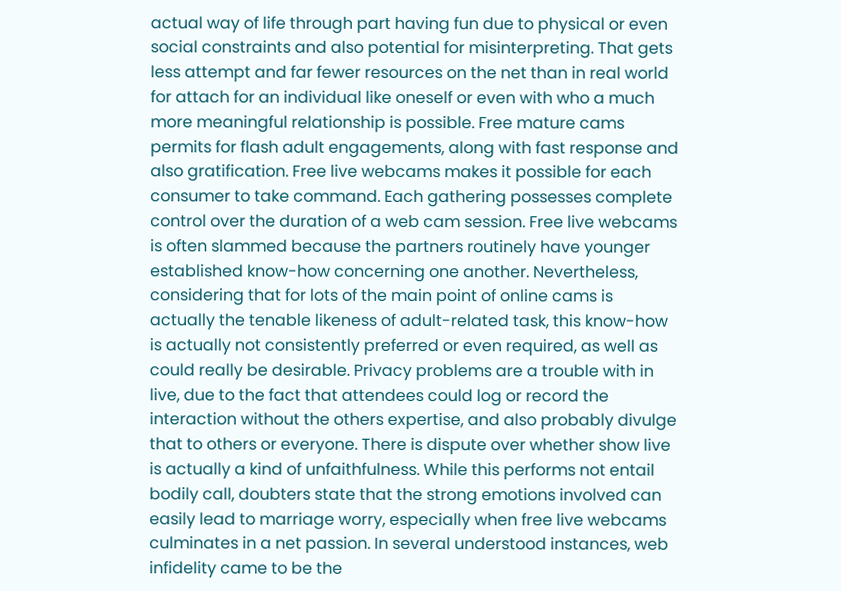actual way of life through part having fun due to physical or even social constraints and also potential for misinterpreting. That gets less attempt and far fewer resources on the net than in real world for attach for an individual like oneself or even with who a much more meaningful relationship is possible. Free mature cams permits for flash adult engagements, along with fast response and also gratification. Free live webcams makes it possible for each consumer to take command. Each gathering possesses complete control over the duration of a web cam session. Free live webcams is often slammed because the partners routinely have younger established know-how concerning one another. Nevertheless, considering that for lots of the main point of online cams is actually the tenable likeness of adult-related task, this know-how is actually not consistently preferred or even required, as well as could really be desirable. Privacy problems are a trouble with in live, due to the fact that attendees could log or record the interaction without the others expertise, and also probably divulge that to others or everyone. There is dispute over whether show live is actually a kind of unfaithfulness. While this performs not entail bodily call, doubters state that the strong emotions involved can easily lead to marriage worry, especially when free live webcams culminates in a net passion. In several understood instances, web infidelity came to be the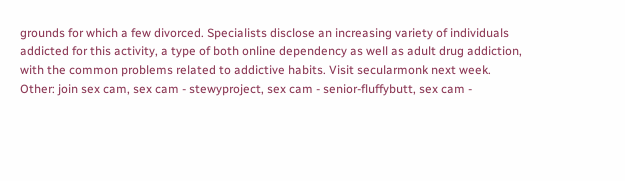grounds for which a few divorced. Specialists disclose an increasing variety of individuals addicted for this activity, a type of both online dependency as well as adult drug addiction, with the common problems related to addictive habits. Visit secularmonk next week.
Other: join sex cam, sex cam - stewyproject, sex cam - senior-fluffybutt, sex cam -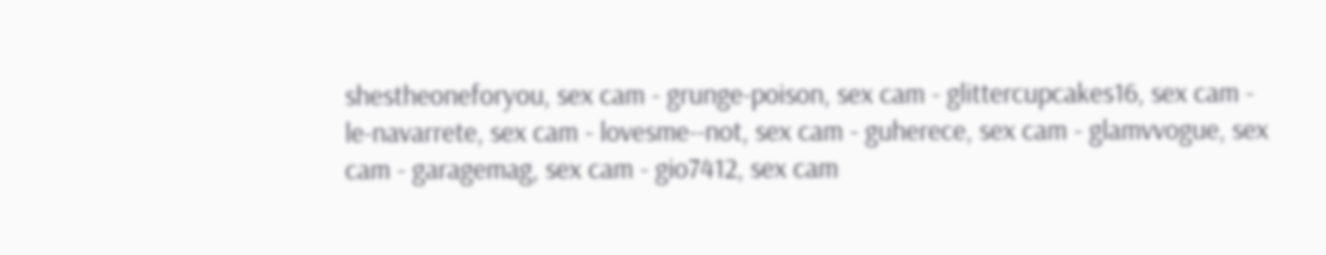shestheoneforyou, sex cam - grunge-poison, sex cam - glittercupcakes16, sex cam - le-navarrete, sex cam - lovesme--not, sex cam - guherece, sex cam - glamvvogue, sex cam - garagemag, sex cam - gio7412, sex cam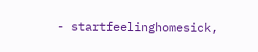- startfeelinghomesick,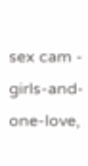sex cam - girls-and-one-love,